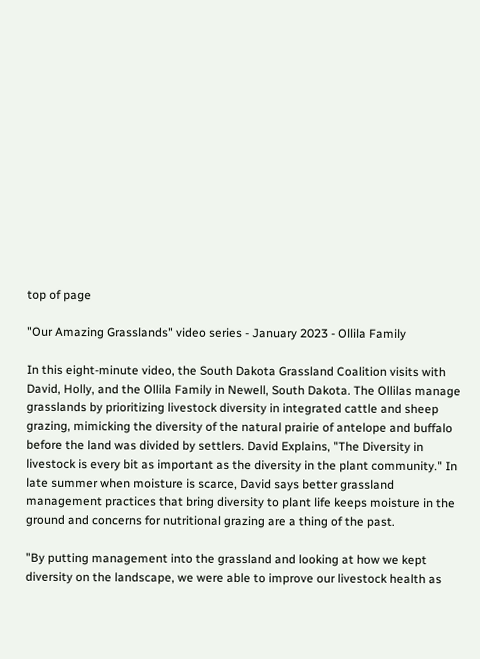top of page

"Our Amazing Grasslands" video series - January 2023 - Ollila Family

In this eight-minute video, the South Dakota Grassland Coalition visits with David, Holly, and the Ollila Family in Newell, South Dakota. The Ollilas manage grasslands by prioritizing livestock diversity in integrated cattle and sheep grazing, mimicking the diversity of the natural prairie of antelope and buffalo before the land was divided by settlers. David Explains, "The Diversity in livestock is every bit as important as the diversity in the plant community." In late summer when moisture is scarce, David says better grassland management practices that bring diversity to plant life keeps moisture in the ground and concerns for nutritional grazing are a thing of the past.

"By putting management into the grassland and looking at how we kept diversity on the landscape, we were able to improve our livestock health as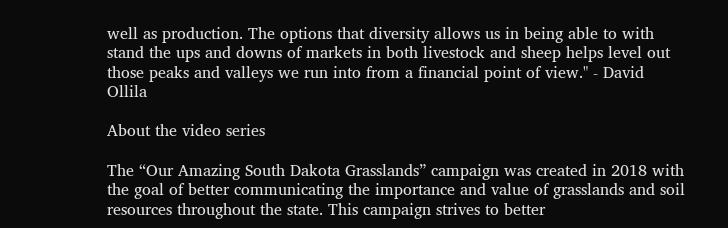well as production. The options that diversity allows us in being able to with stand the ups and downs of markets in both livestock and sheep helps level out those peaks and valleys we run into from a financial point of view." - David Ollila

About the video series

The “Our Amazing South Dakota Grasslands” campaign was created in 2018 with the goal of better communicating the importance and value of grasslands and soil resources throughout the state. This campaign strives to better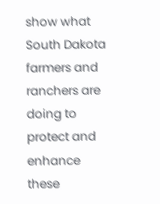show what South Dakota farmers and ranchers are doing to protect and enhance these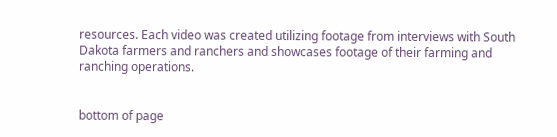resources. Each video was created utilizing footage from interviews with South Dakota farmers and ranchers and showcases footage of their farming and ranching operations.


bottom of page